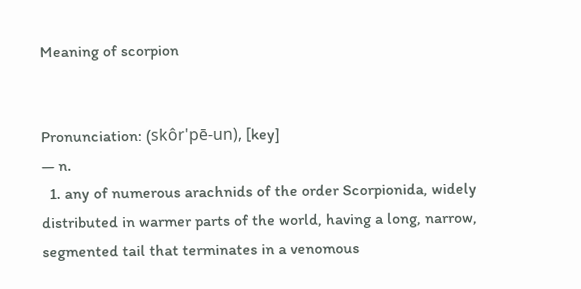Meaning of scorpion


Pronunciation: (skôr'pē-un), [key]
— n.
  1. any of numerous arachnids of the order Scorpionida, widely distributed in warmer parts of the world, having a long, narrow, segmented tail that terminates in a venomous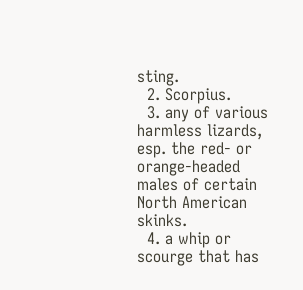sting.
  2. Scorpius.
  3. any of various harmless lizards, esp. the red- or orange-headed males of certain North American skinks.
  4. a whip or scourge that has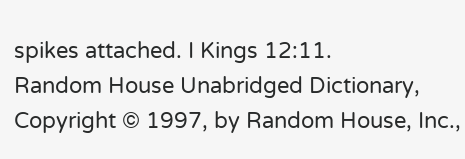spikes attached. I Kings 12:11.
Random House Unabridged Dictionary, Copyright © 1997, by Random House, Inc.,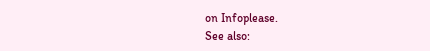on Infoplease.
See also: